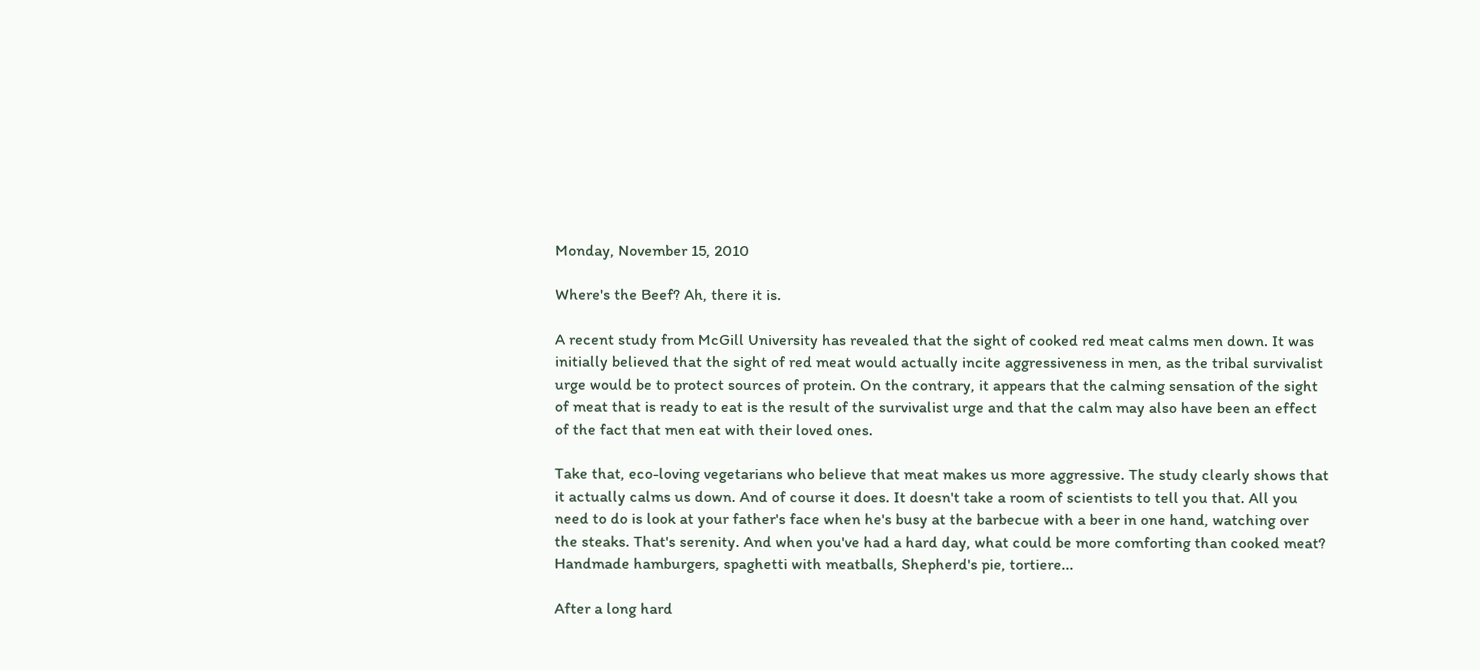Monday, November 15, 2010

Where's the Beef? Ah, there it is.

A recent study from McGill University has revealed that the sight of cooked red meat calms men down. It was initially believed that the sight of red meat would actually incite aggressiveness in men, as the tribal survivalist urge would be to protect sources of protein. On the contrary, it appears that the calming sensation of the sight of meat that is ready to eat is the result of the survivalist urge and that the calm may also have been an effect of the fact that men eat with their loved ones.

Take that, eco-loving vegetarians who believe that meat makes us more aggressive. The study clearly shows that it actually calms us down. And of course it does. It doesn't take a room of scientists to tell you that. All you need to do is look at your father's face when he's busy at the barbecue with a beer in one hand, watching over the steaks. That's serenity. And when you've had a hard day, what could be more comforting than cooked meat? Handmade hamburgers, spaghetti with meatballs, Shepherd's pie, tortiere...

After a long hard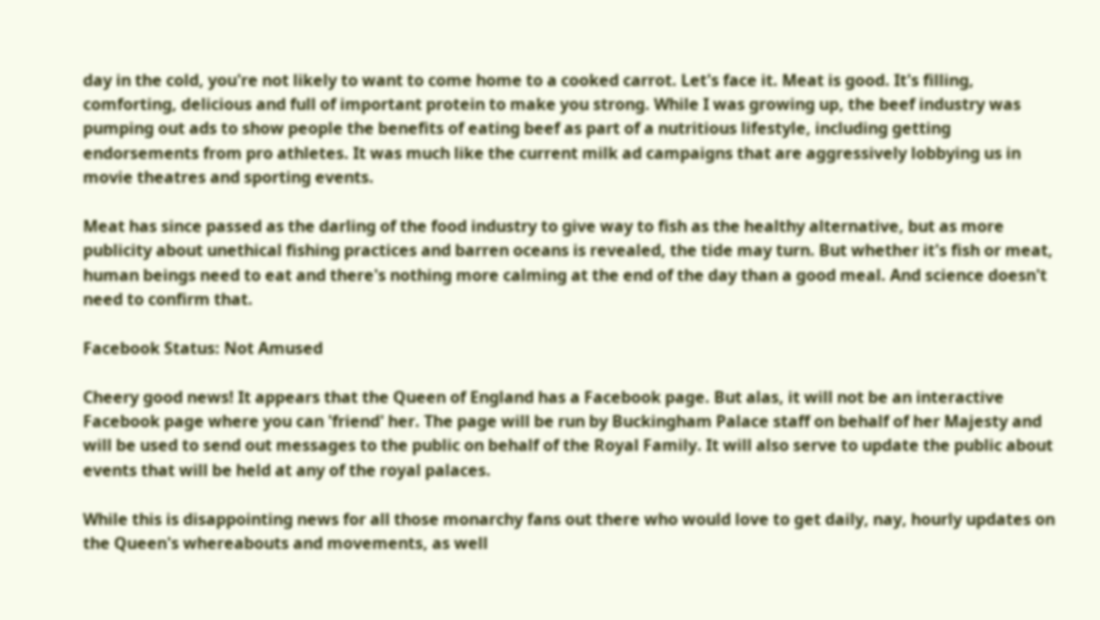day in the cold, you're not likely to want to come home to a cooked carrot. Let's face it. Meat is good. It's filling, comforting, delicious and full of important protein to make you strong. While I was growing up, the beef industry was pumping out ads to show people the benefits of eating beef as part of a nutritious lifestyle, including getting endorsements from pro athletes. It was much like the current milk ad campaigns that are aggressively lobbying us in movie theatres and sporting events.

Meat has since passed as the darling of the food industry to give way to fish as the healthy alternative, but as more publicity about unethical fishing practices and barren oceans is revealed, the tide may turn. But whether it's fish or meat, human beings need to eat and there's nothing more calming at the end of the day than a good meal. And science doesn't need to confirm that.

Facebook Status: Not Amused

Cheery good news! It appears that the Queen of England has a Facebook page. But alas, it will not be an interactive Facebook page where you can 'friend' her. The page will be run by Buckingham Palace staff on behalf of her Majesty and will be used to send out messages to the public on behalf of the Royal Family. It will also serve to update the public about events that will be held at any of the royal palaces.

While this is disappointing news for all those monarchy fans out there who would love to get daily, nay, hourly updates on the Queen's whereabouts and movements, as well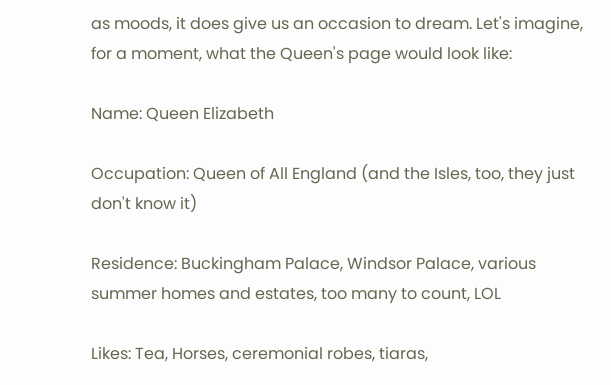as moods, it does give us an occasion to dream. Let's imagine, for a moment, what the Queen's page would look like:

Name: Queen Elizabeth

Occupation: Queen of All England (and the Isles, too, they just don't know it)

Residence: Buckingham Palace, Windsor Palace, various summer homes and estates, too many to count, LOL

Likes: Tea, Horses, ceremonial robes, tiaras,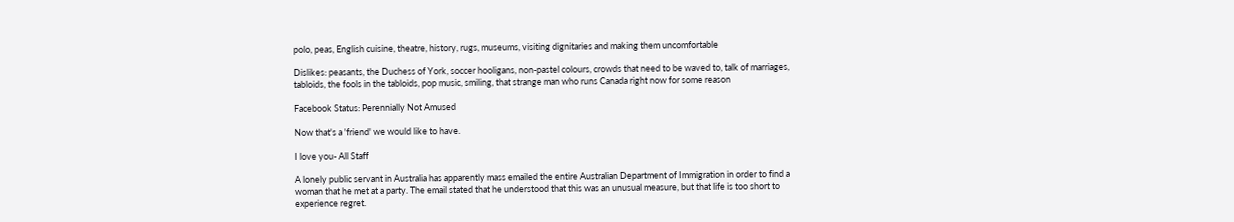polo, peas, English cuisine, theatre, history, rugs, museums, visiting dignitaries and making them uncomfortable

Dislikes: peasants, the Duchess of York, soccer hooligans, non-pastel colours, crowds that need to be waved to, talk of marriages, tabloids, the fools in the tabloids, pop music, smiling, that strange man who runs Canada right now for some reason

Facebook Status: Perennially Not Amused

Now that's a 'friend' we would like to have.

I love you- All Staff

A lonely public servant in Australia has apparently mass emailed the entire Australian Department of Immigration in order to find a woman that he met at a party. The email stated that he understood that this was an unusual measure, but that life is too short to experience regret.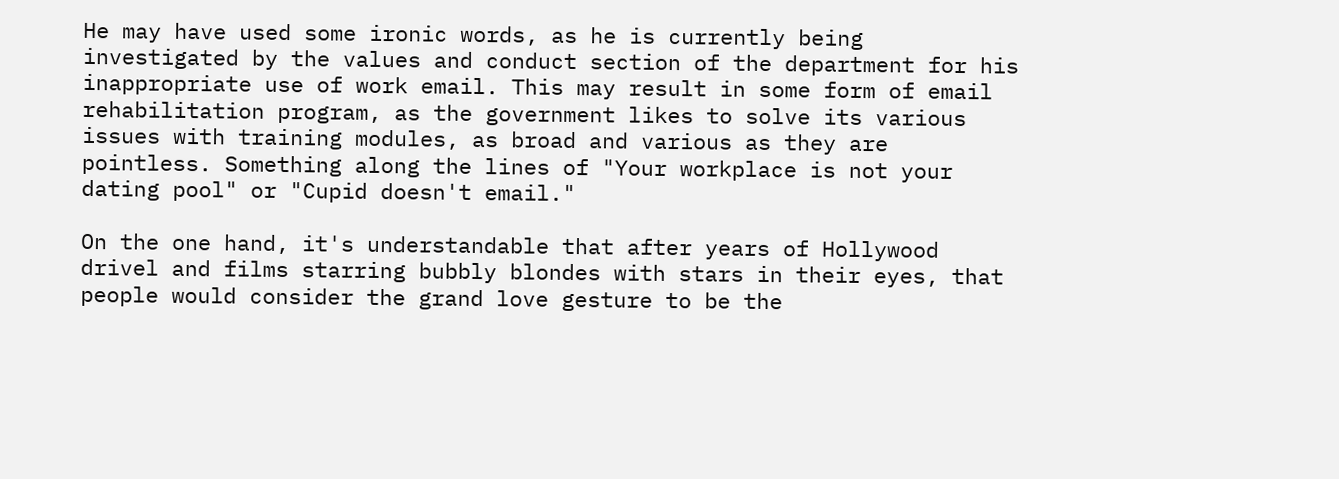He may have used some ironic words, as he is currently being investigated by the values and conduct section of the department for his inappropriate use of work email. This may result in some form of email rehabilitation program, as the government likes to solve its various issues with training modules, as broad and various as they are pointless. Something along the lines of "Your workplace is not your dating pool" or "Cupid doesn't email."

On the one hand, it's understandable that after years of Hollywood drivel and films starring bubbly blondes with stars in their eyes, that people would consider the grand love gesture to be the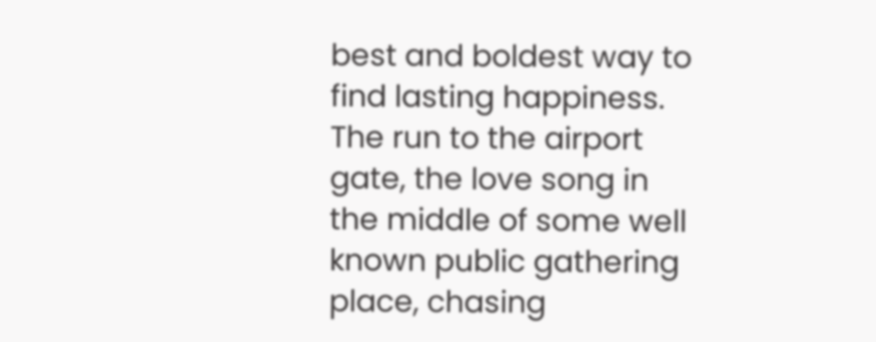best and boldest way to find lasting happiness. The run to the airport gate, the love song in the middle of some well known public gathering place, chasing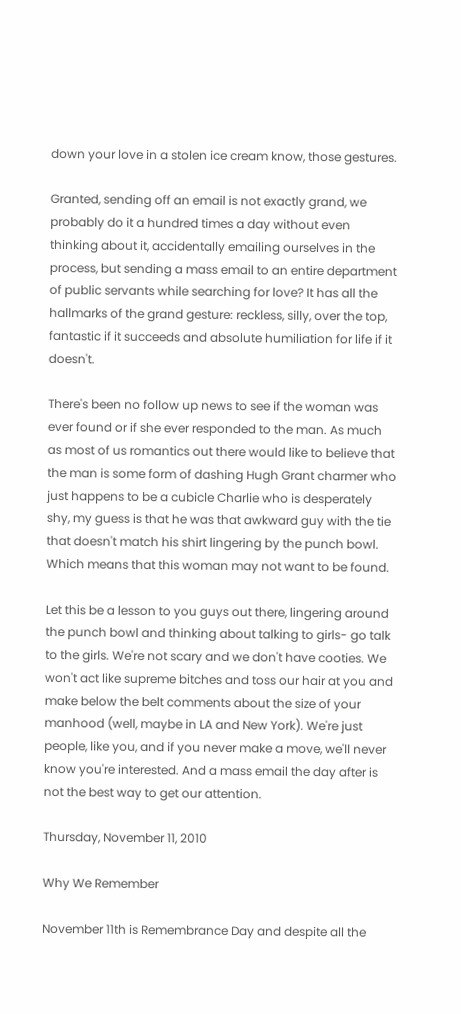down your love in a stolen ice cream know, those gestures.

Granted, sending off an email is not exactly grand, we probably do it a hundred times a day without even thinking about it, accidentally emailing ourselves in the process, but sending a mass email to an entire department of public servants while searching for love? It has all the hallmarks of the grand gesture: reckless, silly, over the top, fantastic if it succeeds and absolute humiliation for life if it doesn't.

There's been no follow up news to see if the woman was ever found or if she ever responded to the man. As much as most of us romantics out there would like to believe that the man is some form of dashing Hugh Grant charmer who just happens to be a cubicle Charlie who is desperately shy, my guess is that he was that awkward guy with the tie that doesn't match his shirt lingering by the punch bowl. Which means that this woman may not want to be found.

Let this be a lesson to you guys out there, lingering around the punch bowl and thinking about talking to girls- go talk to the girls. We're not scary and we don't have cooties. We won't act like supreme bitches and toss our hair at you and make below the belt comments about the size of your manhood (well, maybe in LA and New York). We're just people, like you, and if you never make a move, we'll never know you're interested. And a mass email the day after is not the best way to get our attention.

Thursday, November 11, 2010

Why We Remember

November 11th is Remembrance Day and despite all the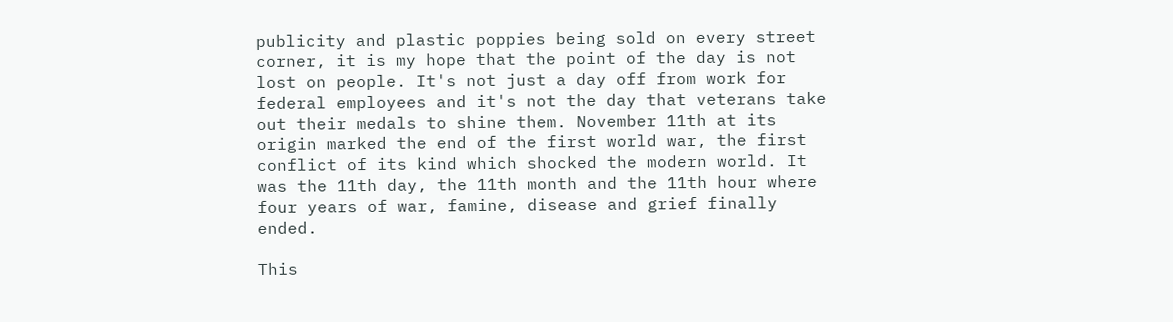publicity and plastic poppies being sold on every street corner, it is my hope that the point of the day is not lost on people. It's not just a day off from work for federal employees and it's not the day that veterans take out their medals to shine them. November 11th at its origin marked the end of the first world war, the first conflict of its kind which shocked the modern world. It was the 11th day, the 11th month and the 11th hour where four years of war, famine, disease and grief finally ended.

This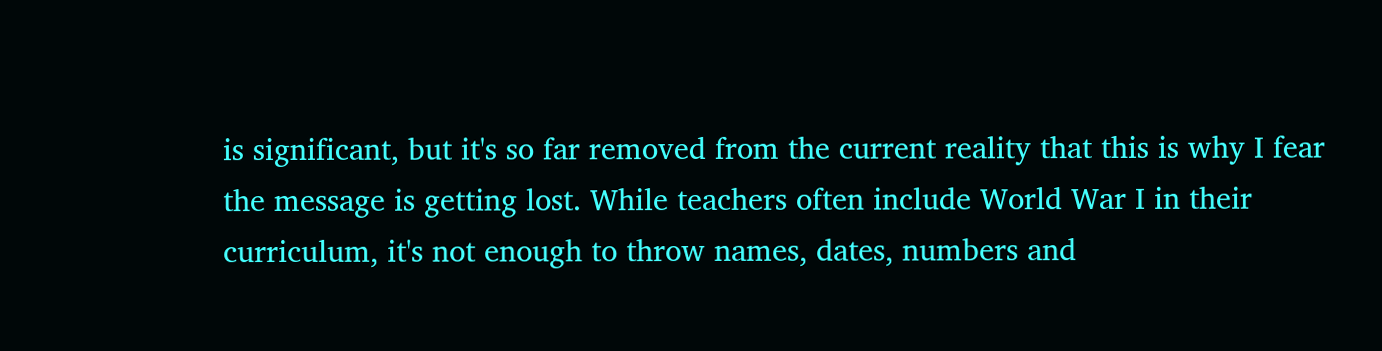is significant, but it's so far removed from the current reality that this is why I fear the message is getting lost. While teachers often include World War I in their curriculum, it's not enough to throw names, dates, numbers and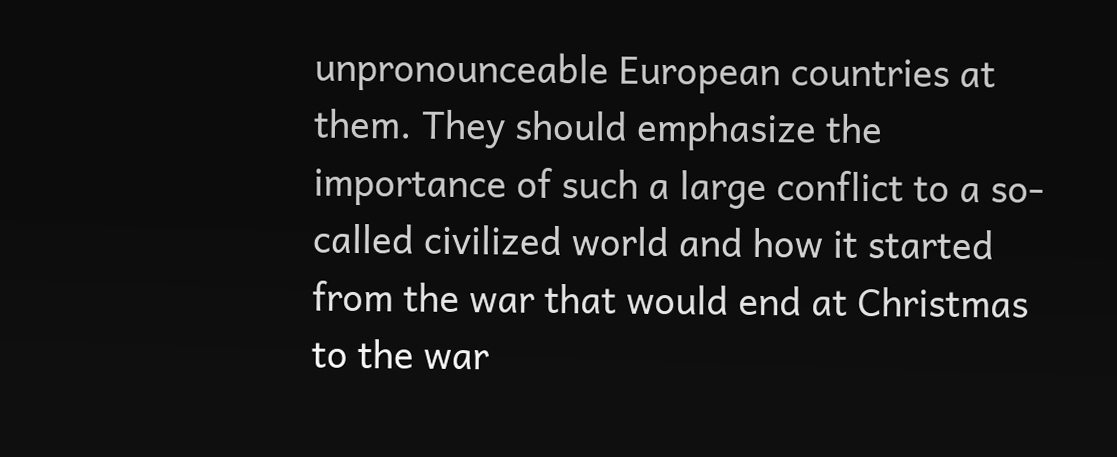unpronounceable European countries at them. They should emphasize the importance of such a large conflict to a so-called civilized world and how it started from the war that would end at Christmas to the war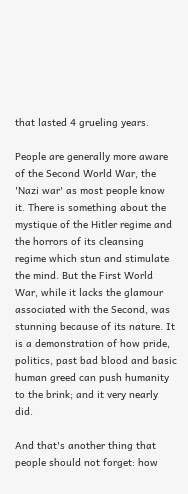that lasted 4 grueling years.

People are generally more aware of the Second World War, the 'Nazi war' as most people know it. There is something about the mystique of the Hitler regime and the horrors of its cleansing regime which stun and stimulate the mind. But the First World War, while it lacks the glamour associated with the Second, was stunning because of its nature. It is a demonstration of how pride, politics, past bad blood and basic human greed can push humanity to the brink; and it very nearly did.

And that's another thing that people should not forget: how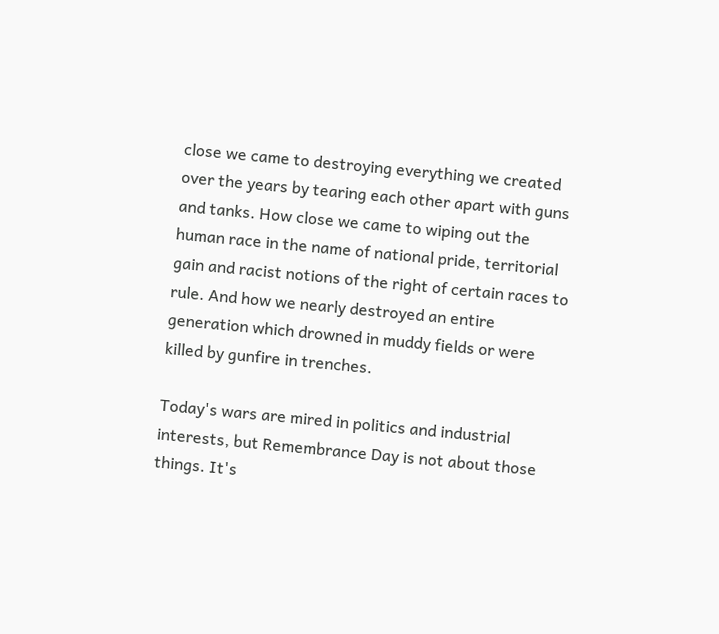close we came to destroying everything we created over the years by tearing each other apart with guns and tanks. How close we came to wiping out the human race in the name of national pride, territorial gain and racist notions of the right of certain races to rule. And how we nearly destroyed an entire generation which drowned in muddy fields or were killed by gunfire in trenches.

Today's wars are mired in politics and industrial interests, but Remembrance Day is not about those things. It's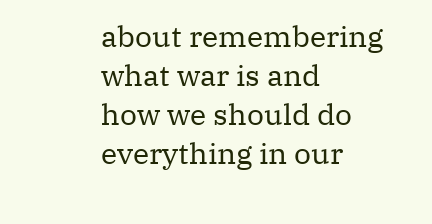about remembering what war is and how we should do everything in our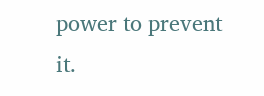power to prevent it.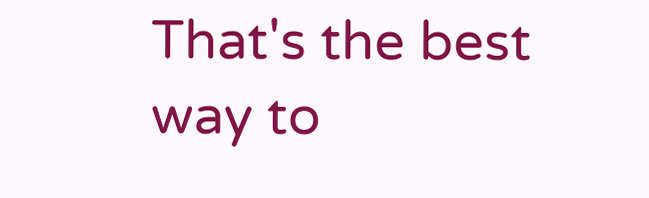That's the best way to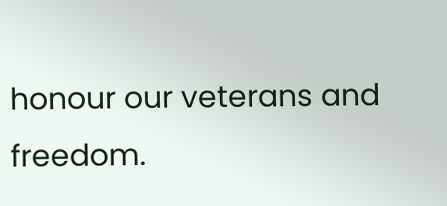honour our veterans and freedom.